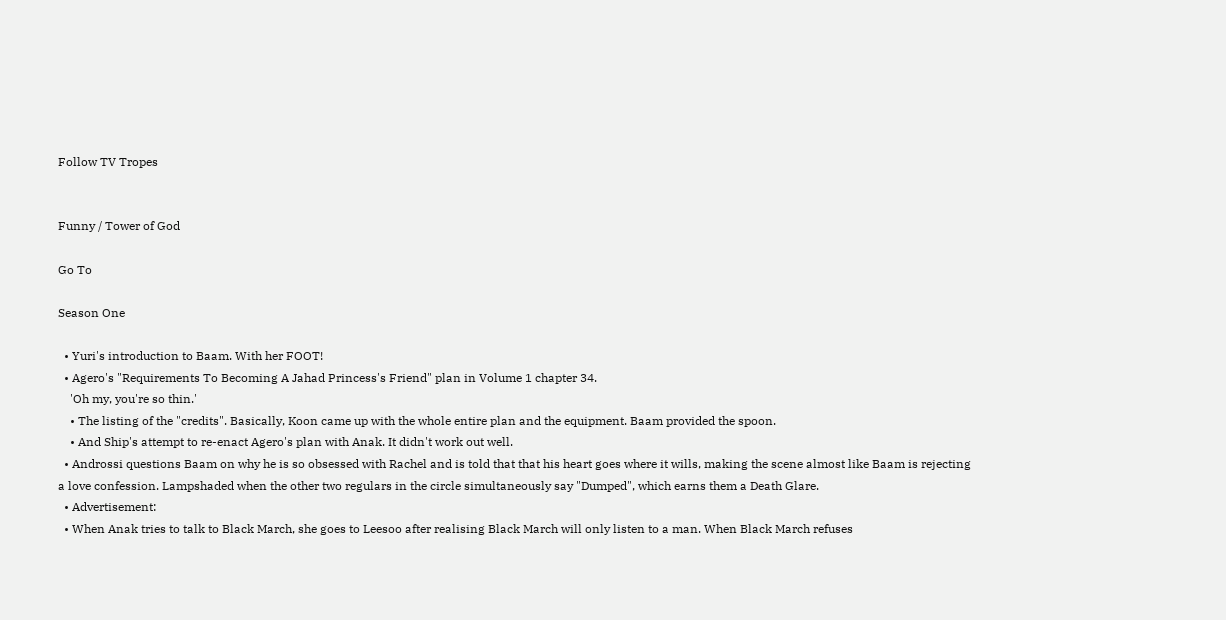Follow TV Tropes


Funny / Tower of God

Go To

Season One

  • Yuri's introduction to Baam. With her FOOT!
  • Agero's "Requirements To Becoming A Jahad Princess's Friend" plan in Volume 1 chapter 34.
    'Oh my, you're so thin.'
    • The listing of the "credits". Basically, Koon came up with the whole entire plan and the equipment. Baam provided the spoon.
    • And Ship's attempt to re-enact Agero's plan with Anak. It didn't work out well.
  • Androssi questions Baam on why he is so obsessed with Rachel and is told that that his heart goes where it wills, making the scene almost like Baam is rejecting a love confession. Lampshaded when the other two regulars in the circle simultaneously say "Dumped", which earns them a Death Glare.
  • Advertisement:
  • When Anak tries to talk to Black March, she goes to Leesoo after realising Black March will only listen to a man. When Black March refuses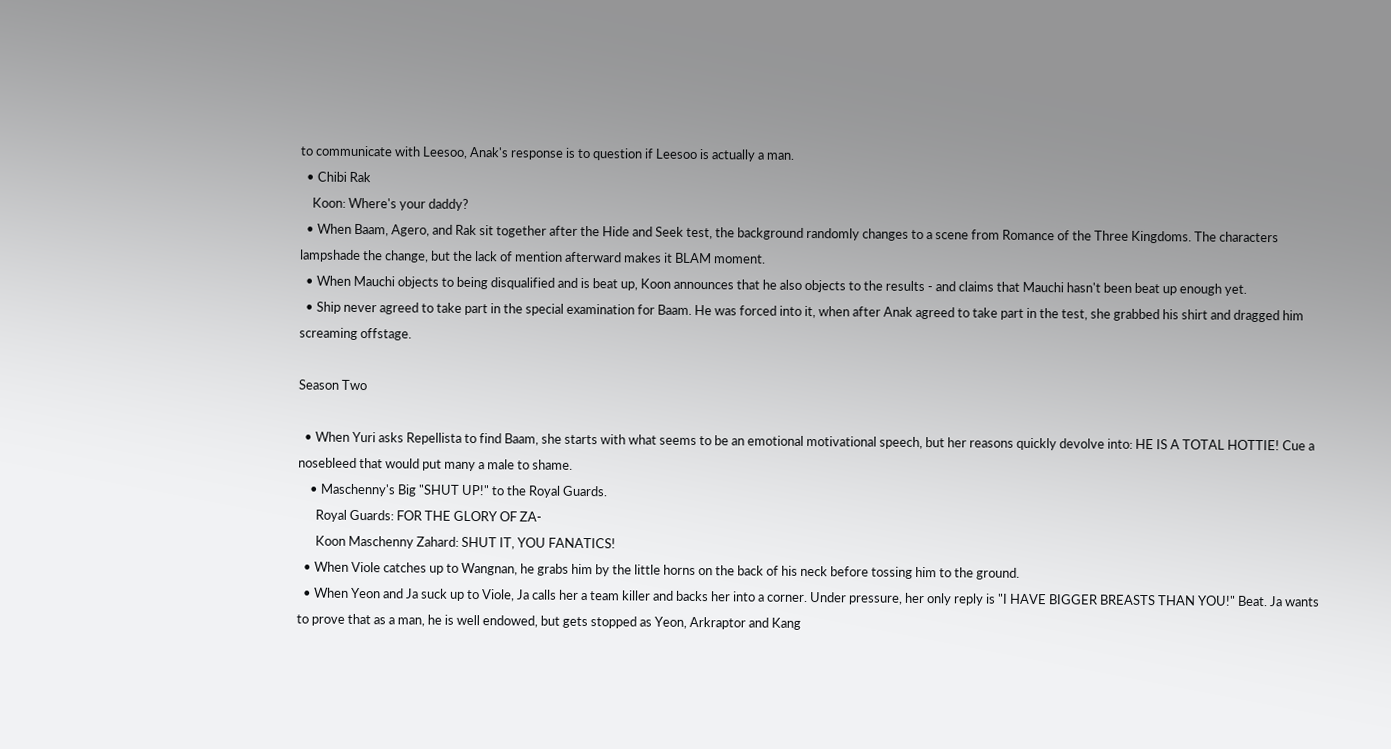to communicate with Leesoo, Anak's response is to question if Leesoo is actually a man.
  • Chibi Rak
    Koon: Where's your daddy?
  • When Baam, Agero, and Rak sit together after the Hide and Seek test, the background randomly changes to a scene from Romance of the Three Kingdoms. The characters lampshade the change, but the lack of mention afterward makes it BLAM moment.
  • When Mauchi objects to being disqualified and is beat up, Koon announces that he also objects to the results - and claims that Mauchi hasn't been beat up enough yet.
  • Ship never agreed to take part in the special examination for Baam. He was forced into it, when after Anak agreed to take part in the test, she grabbed his shirt and dragged him screaming offstage.

Season Two

  • When Yuri asks Repellista to find Baam, she starts with what seems to be an emotional motivational speech, but her reasons quickly devolve into: HE IS A TOTAL HOTTIE! Cue a nosebleed that would put many a male to shame.
    • Maschenny's Big "SHUT UP!" to the Royal Guards.
      Royal Guards: FOR THE GLORY OF ZA-
      Koon Maschenny Zahard: SHUT IT, YOU FANATICS!
  • When Viole catches up to Wangnan, he grabs him by the little horns on the back of his neck before tossing him to the ground.
  • When Yeon and Ja suck up to Viole, Ja calls her a team killer and backs her into a corner. Under pressure, her only reply is "I HAVE BIGGER BREASTS THAN YOU!" Beat. Ja wants to prove that as a man, he is well endowed, but gets stopped as Yeon, Arkraptor and Kang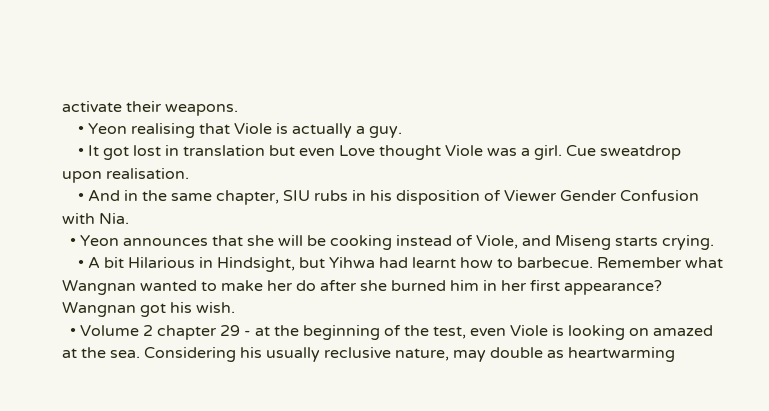activate their weapons.
    • Yeon realising that Viole is actually a guy.
    • It got lost in translation but even Love thought Viole was a girl. Cue sweatdrop upon realisation.
    • And in the same chapter, SIU rubs in his disposition of Viewer Gender Confusion with Nia.
  • Yeon announces that she will be cooking instead of Viole, and Miseng starts crying.
    • A bit Hilarious in Hindsight, but Yihwa had learnt how to barbecue. Remember what Wangnan wanted to make her do after she burned him in her first appearance? Wangnan got his wish.
  • Volume 2 chapter 29 - at the beginning of the test, even Viole is looking on amazed at the sea. Considering his usually reclusive nature, may double as heartwarming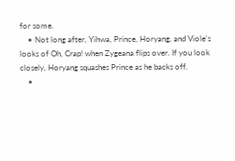for some.
    • Not long after, Yihwa, Prince, Horyang, and Viole's looks of Oh, Crap! when Zygeana flips over. If you look closely, Horyang squashes Prince as he backs off.
    •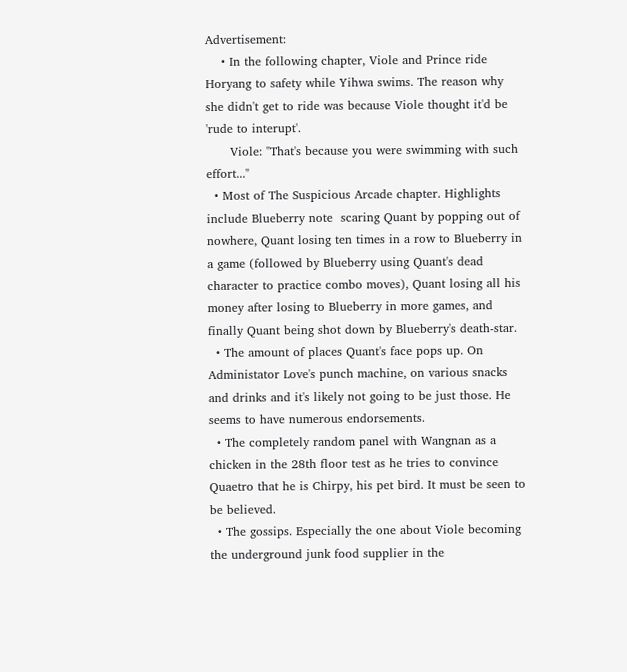Advertisement:
    • In the following chapter, Viole and Prince ride Horyang to safety while Yihwa swims. The reason why she didn't get to ride was because Viole thought it'd be 'rude to interupt'.
      Viole: "That's because you were swimming with such effort..."
  • Most of The Suspicious Arcade chapter. Highlights include Blueberry note  scaring Quant by popping out of nowhere, Quant losing ten times in a row to Blueberry in a game (followed by Blueberry using Quant's dead character to practice combo moves), Quant losing all his money after losing to Blueberry in more games, and finally Quant being shot down by Blueberry's death-star.
  • The amount of places Quant's face pops up. On Administator Love's punch machine, on various snacks and drinks and it's likely not going to be just those. He seems to have numerous endorsements.
  • The completely random panel with Wangnan as a chicken in the 28th floor test as he tries to convince Quaetro that he is Chirpy, his pet bird. It must be seen to be believed.
  • The gossips. Especially the one about Viole becoming the underground junk food supplier in the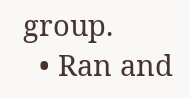group.
  • Ran and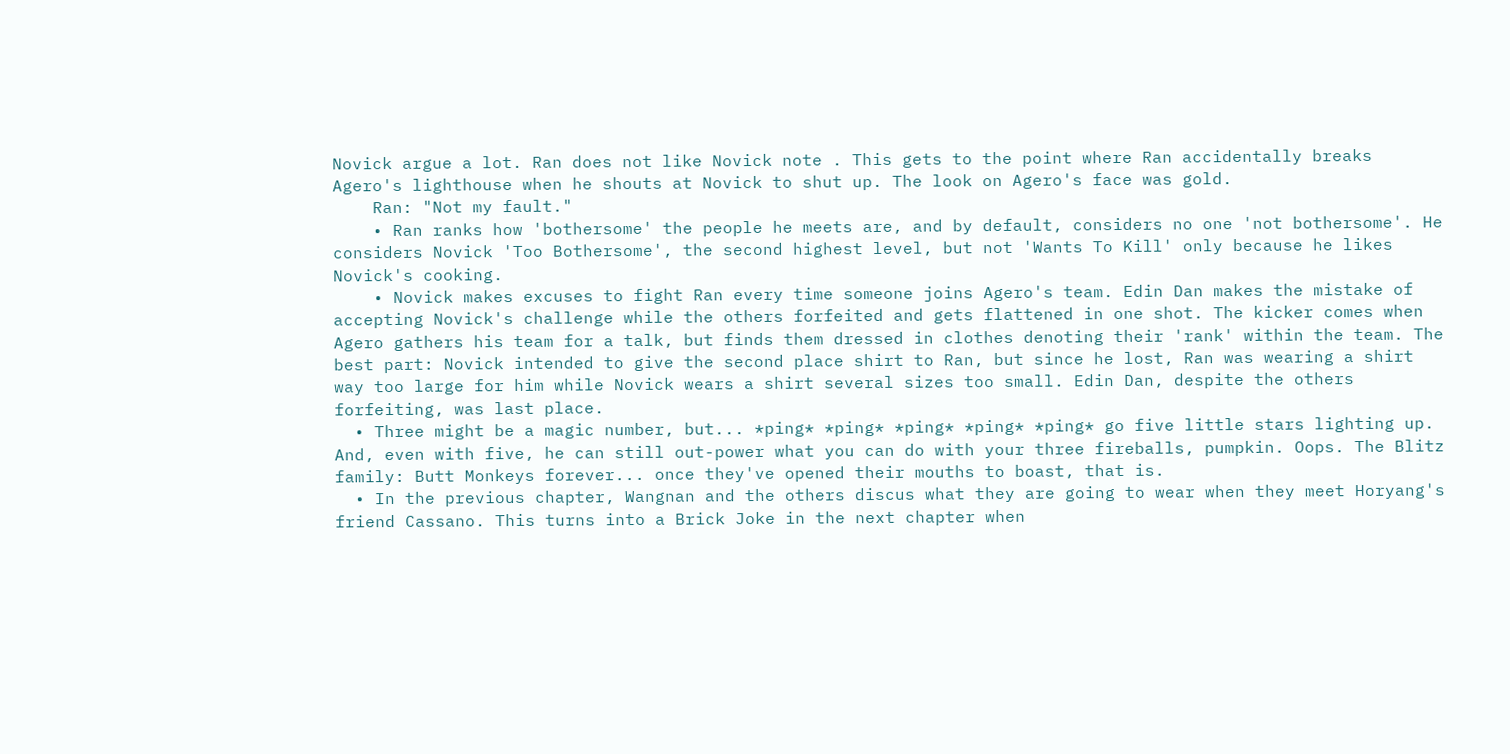Novick argue a lot. Ran does not like Novick note . This gets to the point where Ran accidentally breaks Agero's lighthouse when he shouts at Novick to shut up. The look on Agero's face was gold.
    Ran: "Not my fault."
    • Ran ranks how 'bothersome' the people he meets are, and by default, considers no one 'not bothersome'. He considers Novick 'Too Bothersome', the second highest level, but not 'Wants To Kill' only because he likes Novick's cooking.
    • Novick makes excuses to fight Ran every time someone joins Agero's team. Edin Dan makes the mistake of accepting Novick's challenge while the others forfeited and gets flattened in one shot. The kicker comes when Agero gathers his team for a talk, but finds them dressed in clothes denoting their 'rank' within the team. The best part: Novick intended to give the second place shirt to Ran, but since he lost, Ran was wearing a shirt way too large for him while Novick wears a shirt several sizes too small. Edin Dan, despite the others forfeiting, was last place.
  • Three might be a magic number, but... *ping* *ping* *ping* *ping* *ping* go five little stars lighting up. And, even with five, he can still out-power what you can do with your three fireballs, pumpkin. Oops. The Blitz family: Butt Monkeys forever... once they've opened their mouths to boast, that is.
  • In the previous chapter, Wangnan and the others discus what they are going to wear when they meet Horyang's friend Cassano. This turns into a Brick Joke in the next chapter when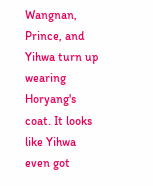Wangnan, Prince, and Yihwa turn up wearing Horyang's coat. It looks like Yihwa even got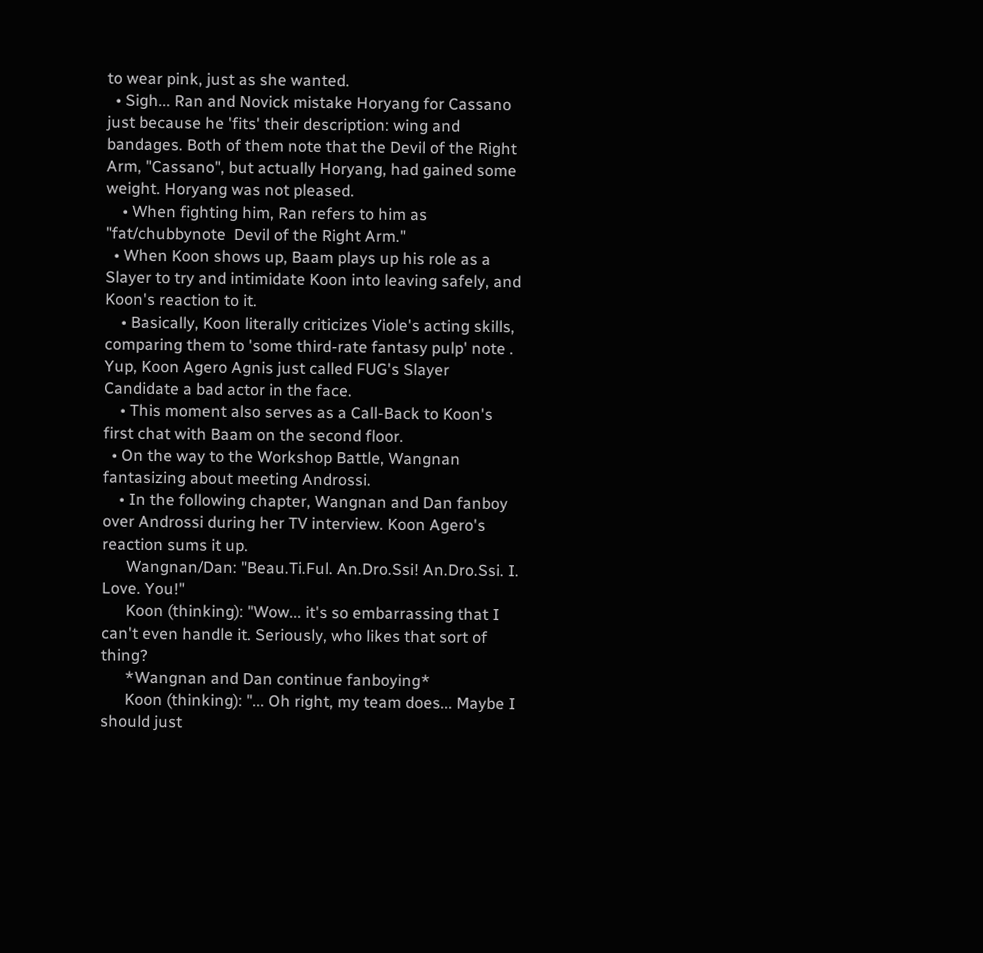to wear pink, just as she wanted.
  • Sigh... Ran and Novick mistake Horyang for Cassano just because he 'fits' their description: wing and bandages. Both of them note that the Devil of the Right Arm, "Cassano", but actually Horyang, had gained some weight. Horyang was not pleased.
    • When fighting him, Ran refers to him as "fat/chubbynote  Devil of the Right Arm."
  • When Koon shows up, Baam plays up his role as a Slayer to try and intimidate Koon into leaving safely, and Koon's reaction to it.
    • Basically, Koon literally criticizes Viole's acting skills, comparing them to 'some third-rate fantasy pulp' note . Yup, Koon Agero Agnis just called FUG's Slayer Candidate a bad actor in the face.
    • This moment also serves as a Call-Back to Koon's first chat with Baam on the second floor.
  • On the way to the Workshop Battle, Wangnan fantasizing about meeting Androssi.
    • In the following chapter, Wangnan and Dan fanboy over Androssi during her TV interview. Koon Agero's reaction sums it up.
      Wangnan/Dan: "Beau.Ti.Ful. An.Dro.Ssi! An.Dro.Ssi. I. Love. You!"
      Koon (thinking): "Wow... it's so embarrassing that I can't even handle it. Seriously, who likes that sort of thing?
      *Wangnan and Dan continue fanboying*
      Koon (thinking): "... Oh right, my team does... Maybe I should just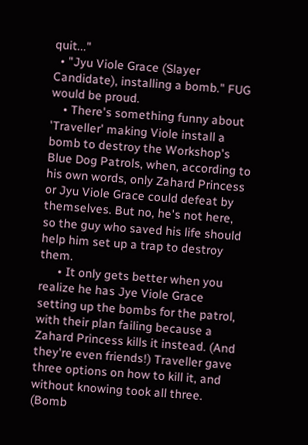quit..."
  • "Jyu Viole Grace (Slayer Candidate), installing a bomb." FUG would be proud.
    • There's something funny about 'Traveller' making Viole install a bomb to destroy the Workshop's Blue Dog Patrols, when, according to his own words, only Zahard Princess or Jyu Viole Grace could defeat by themselves. But no, he's not here, so the guy who saved his life should help him set up a trap to destroy them.
      • It only gets better when you realize he has Jye Viole Grace setting up the bombs for the patrol, with their plan failing because a Zahard Princess kills it instead. (And they're even friends!) Traveller gave three options on how to kill it, and without knowing took all three. (Bomb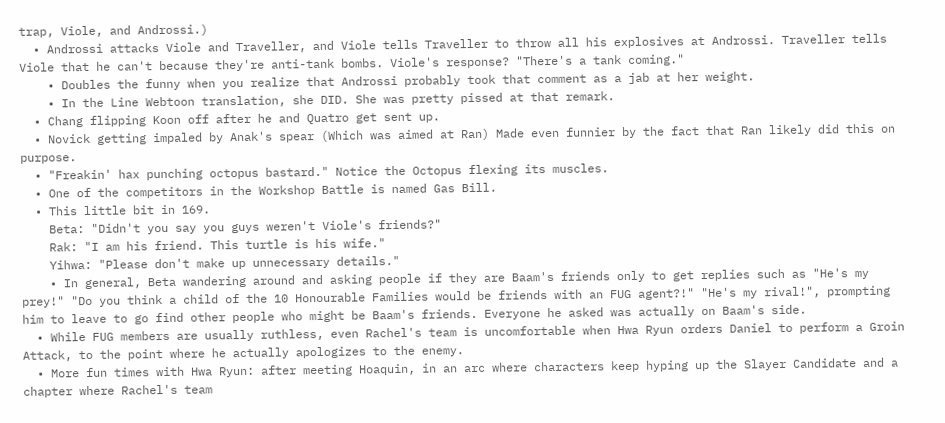trap, Viole, and Androssi.)
  • Androssi attacks Viole and Traveller, and Viole tells Traveller to throw all his explosives at Androssi. Traveller tells Viole that he can't because they're anti-tank bombs. Viole's response? "There's a tank coming."
    • Doubles the funny when you realize that Androssi probably took that comment as a jab at her weight.
    • In the Line Webtoon translation, she DID. She was pretty pissed at that remark.
  • Chang flipping Koon off after he and Quatro get sent up.
  • Novick getting impaled by Anak's spear (Which was aimed at Ran) Made even funnier by the fact that Ran likely did this on purpose.
  • "Freakin' hax punching octopus bastard." Notice the Octopus flexing its muscles.
  • One of the competitors in the Workshop Battle is named Gas Bill.
  • This little bit in 169.
    Beta: "Didn't you say you guys weren't Viole's friends?"
    Rak: "I am his friend. This turtle is his wife."
    Yihwa: "Please don't make up unnecessary details."
    • In general, Beta wandering around and asking people if they are Baam's friends only to get replies such as "He's my prey!" "Do you think a child of the 10 Honourable Families would be friends with an FUG agent?!" "He's my rival!", prompting him to leave to go find other people who might be Baam's friends. Everyone he asked was actually on Baam's side.
  • While FUG members are usually ruthless, even Rachel's team is uncomfortable when Hwa Ryun orders Daniel to perform a Groin Attack, to the point where he actually apologizes to the enemy.
  • More fun times with Hwa Ryun: after meeting Hoaquin, in an arc where characters keep hyping up the Slayer Candidate and a chapter where Rachel's team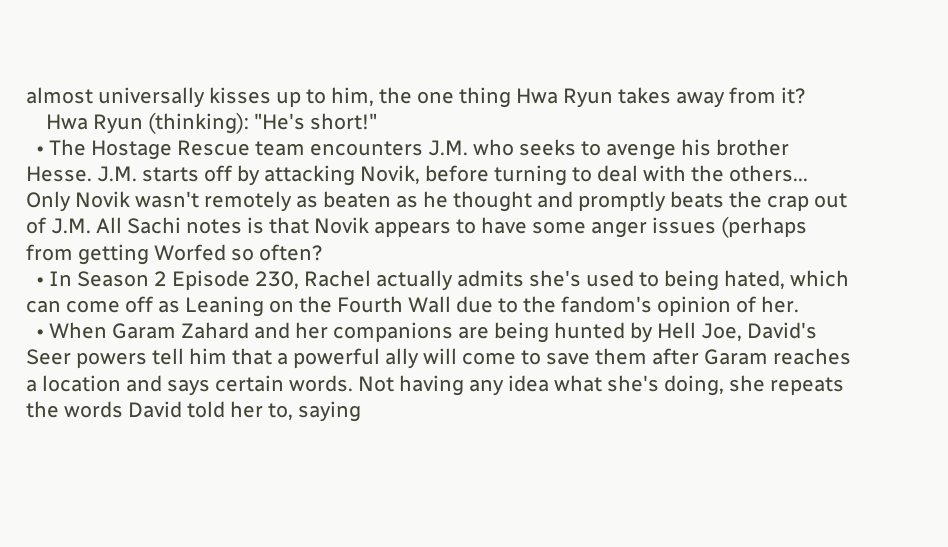almost universally kisses up to him, the one thing Hwa Ryun takes away from it?
    Hwa Ryun (thinking): "He's short!"
  • The Hostage Rescue team encounters J.M. who seeks to avenge his brother Hesse. J.M. starts off by attacking Novik, before turning to deal with the others... Only Novik wasn't remotely as beaten as he thought and promptly beats the crap out of J.M. All Sachi notes is that Novik appears to have some anger issues (perhaps from getting Worfed so often?
  • In Season 2 Episode 230, Rachel actually admits she's used to being hated, which can come off as Leaning on the Fourth Wall due to the fandom's opinion of her.
  • When Garam Zahard and her companions are being hunted by Hell Joe, David's Seer powers tell him that a powerful ally will come to save them after Garam reaches a location and says certain words. Not having any idea what she's doing, she repeats the words David told her to, saying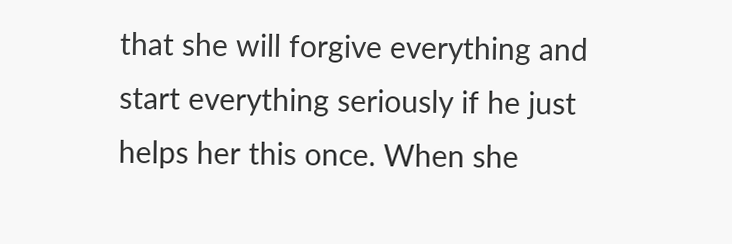that she will forgive everything and start everything seriously if he just helps her this once. When she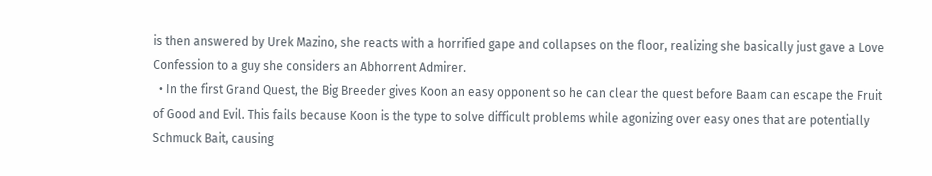is then answered by Urek Mazino, she reacts with a horrified gape and collapses on the floor, realizing she basically just gave a Love Confession to a guy she considers an Abhorrent Admirer.
  • In the first Grand Quest, the Big Breeder gives Koon an easy opponent so he can clear the quest before Baam can escape the Fruit of Good and Evil. This fails because Koon is the type to solve difficult problems while agonizing over easy ones that are potentially Schmuck Bait, causing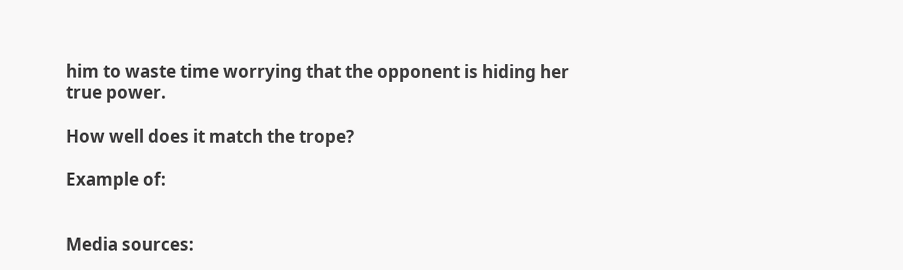him to waste time worrying that the opponent is hiding her true power.

How well does it match the trope?

Example of:


Media sources: